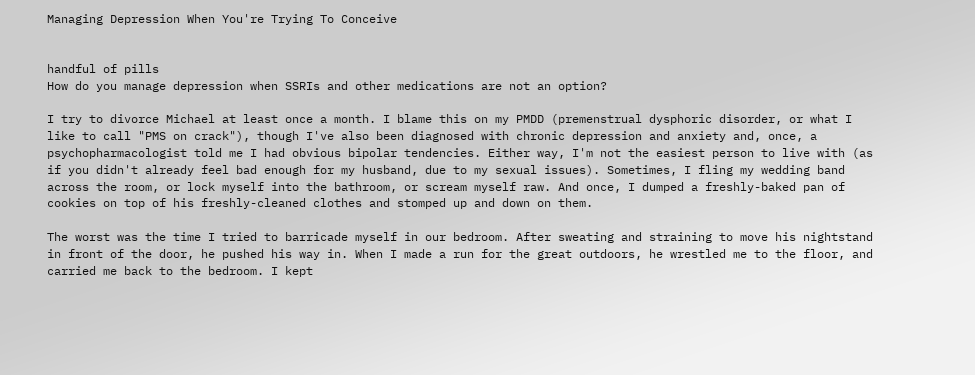Managing Depression When You're Trying To Conceive


handful of pills
How do you manage depression when SSRIs and other medications are not an option?

I try to divorce Michael at least once a month. I blame this on my PMDD (premenstrual dysphoric disorder, or what I like to call "PMS on crack"), though I've also been diagnosed with chronic depression and anxiety and, once, a psychopharmacologist told me I had obvious bipolar tendencies. Either way, I'm not the easiest person to live with (as if you didn't already feel bad enough for my husband, due to my sexual issues). Sometimes, I fling my wedding band across the room, or lock myself into the bathroom, or scream myself raw. And once, I dumped a freshly-baked pan of cookies on top of his freshly-cleaned clothes and stomped up and down on them.

The worst was the time I tried to barricade myself in our bedroom. After sweating and straining to move his nightstand in front of the door, he pushed his way in. When I made a run for the great outdoors, he wrestled me to the floor, and carried me back to the bedroom. I kept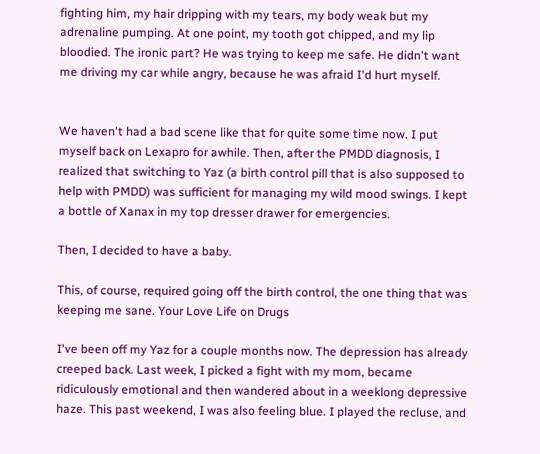fighting him, my hair dripping with my tears, my body weak but my adrenaline pumping. At one point, my tooth got chipped, and my lip bloodied. The ironic part? He was trying to keep me safe. He didn't want me driving my car while angry, because he was afraid I'd hurt myself.


We haven't had a bad scene like that for quite some time now. I put myself back on Lexapro for awhile. Then, after the PMDD diagnosis, I realized that switching to Yaz (a birth control pill that is also supposed to help with PMDD) was sufficient for managing my wild mood swings. I kept a bottle of Xanax in my top dresser drawer for emergencies.

Then, I decided to have a baby.

This, of course, required going off the birth control, the one thing that was keeping me sane. Your Love Life on Drugs

I've been off my Yaz for a couple months now. The depression has already creeped back. Last week, I picked a fight with my mom, became ridiculously emotional and then wandered about in a weeklong depressive haze. This past weekend, I was also feeling blue. I played the recluse, and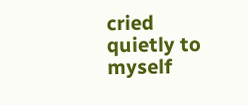cried quietly to myself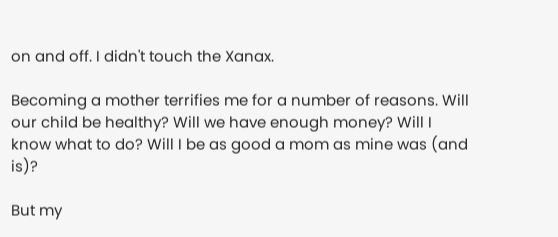on and off. I didn't touch the Xanax.

Becoming a mother terrifies me for a number of reasons. Will our child be healthy? Will we have enough money? Will I know what to do? Will I be as good a mom as mine was (and is)?

But my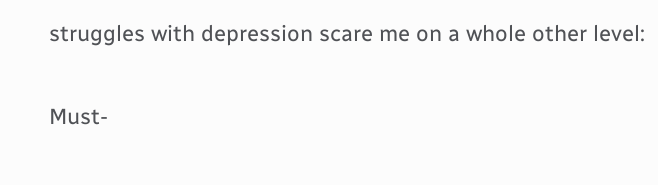struggles with depression scare me on a whole other level:

Must-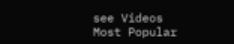see Videos
Most Popular